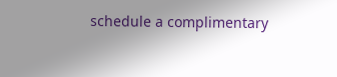schedule a complimentary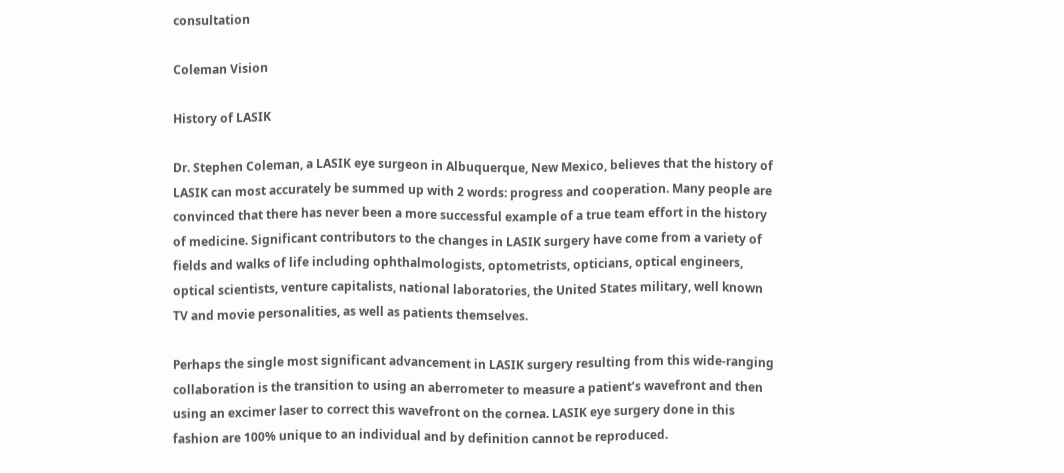consultation

Coleman Vision

History of LASIK

Dr. Stephen Coleman, a LASIK eye surgeon in Albuquerque, New Mexico, believes that the history of LASIK can most accurately be summed up with 2 words: progress and cooperation. Many people are convinced that there has never been a more successful example of a true team effort in the history of medicine. Significant contributors to the changes in LASIK surgery have come from a variety of fields and walks of life including ophthalmologists, optometrists, opticians, optical engineers, optical scientists, venture capitalists, national laboratories, the United States military, well known TV and movie personalities, as well as patients themselves.

Perhaps the single most significant advancement in LASIK surgery resulting from this wide-ranging collaboration is the transition to using an aberrometer to measure a patient’s wavefront and then using an excimer laser to correct this wavefront on the cornea. LASIK eye surgery done in this fashion are 100% unique to an individual and by definition cannot be reproduced.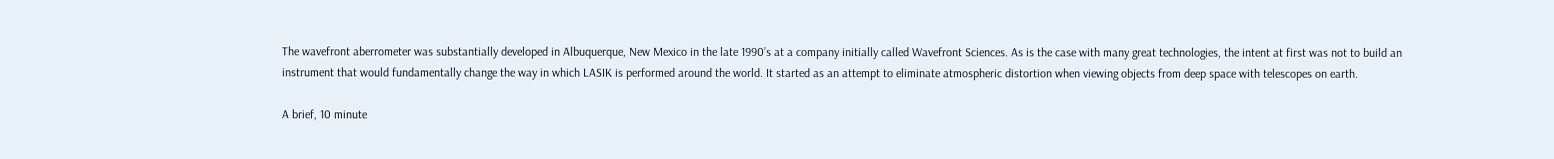The wavefront aberrometer was substantially developed in Albuquerque, New Mexico in the late 1990’s at a company initially called Wavefront Sciences. As is the case with many great technologies, the intent at first was not to build an instrument that would fundamentally change the way in which LASIK is performed around the world. It started as an attempt to eliminate atmospheric distortion when viewing objects from deep space with telescopes on earth.

A brief, 10 minute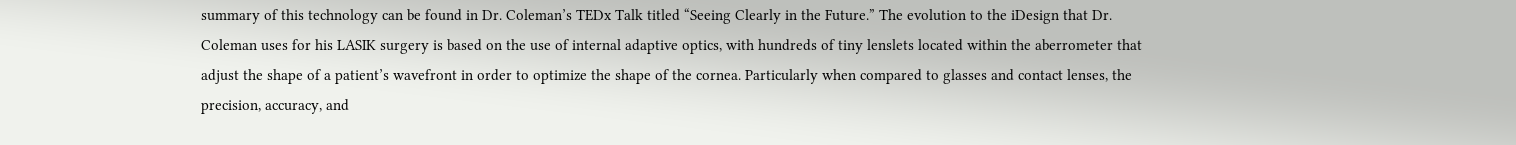summary of this technology can be found in Dr. Coleman’s TEDx Talk titled “Seeing Clearly in the Future.” The evolution to the iDesign that Dr. Coleman uses for his LASIK surgery is based on the use of internal adaptive optics, with hundreds of tiny lenslets located within the aberrometer that adjust the shape of a patient’s wavefront in order to optimize the shape of the cornea. Particularly when compared to glasses and contact lenses, the precision, accuracy, and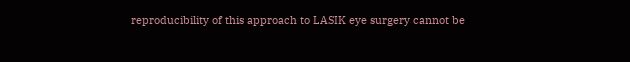reproducibility of this approach to LASIK eye surgery cannot be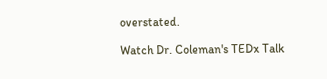overstated.

Watch Dr. Coleman's TEDx Talk